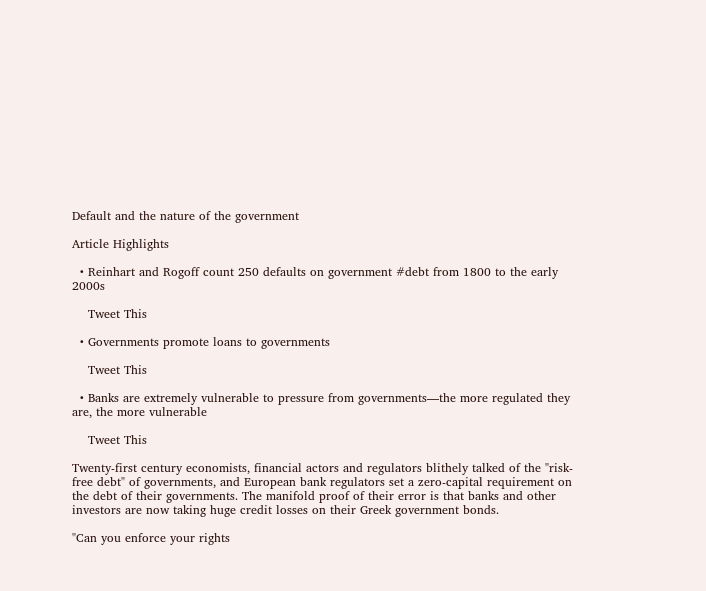Default and the nature of the government

Article Highlights

  • Reinhart and Rogoff count 250 defaults on government #debt from 1800 to the early 2000s

    Tweet This

  • Governments promote loans to governments

    Tweet This

  • Banks are extremely vulnerable to pressure from governments—the more regulated they are, the more vulnerable

    Tweet This

Twenty-first century economists, financial actors and regulators blithely talked of the "risk-free debt" of governments, and European bank regulators set a zero-capital requirement on the debt of their governments. The manifold proof of their error is that banks and other investors are now taking huge credit losses on their Greek government bonds.

"Can you enforce your rights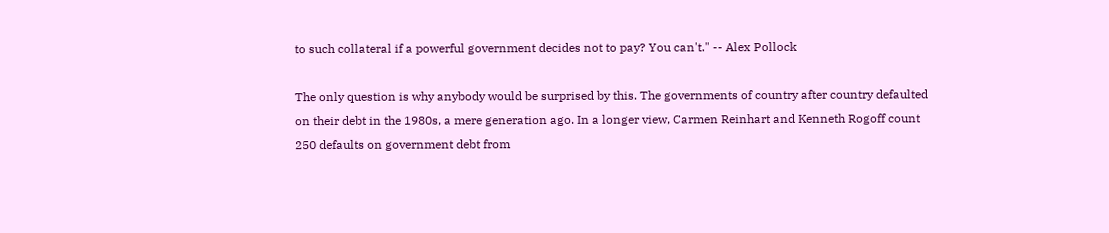to such collateral if a powerful government decides not to pay? You can't." -- Alex Pollock

The only question is why anybody would be surprised by this. The governments of country after country defaulted on their debt in the 1980s, a mere generation ago. In a longer view, Carmen Reinhart and Kenneth Rogoff count 250 defaults on government debt from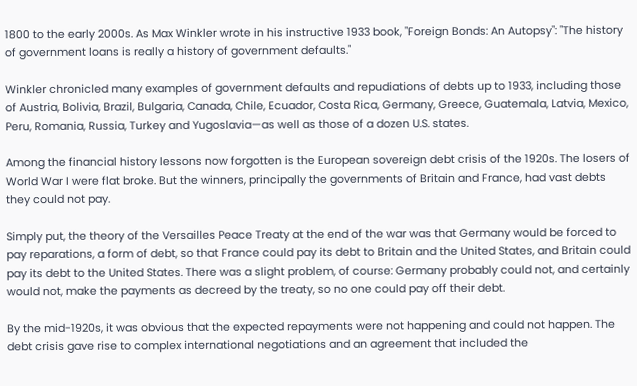1800 to the early 2000s. As Max Winkler wrote in his instructive 1933 book, "Foreign Bonds: An Autopsy": "The history of government loans is really a history of government defaults."

Winkler chronicled many examples of government defaults and repudiations of debts up to 1933, including those of Austria, Bolivia, Brazil, Bulgaria, Canada, Chile, Ecuador, Costa Rica, Germany, Greece, Guatemala, Latvia, Mexico, Peru, Romania, Russia, Turkey and Yugoslavia—as well as those of a dozen U.S. states.

Among the financial history lessons now forgotten is the European sovereign debt crisis of the 1920s. The losers of World War I were flat broke. But the winners, principally the governments of Britain and France, had vast debts they could not pay.

Simply put, the theory of the Versailles Peace Treaty at the end of the war was that Germany would be forced to pay reparations, a form of debt, so that France could pay its debt to Britain and the United States, and Britain could pay its debt to the United States. There was a slight problem, of course: Germany probably could not, and certainly would not, make the payments as decreed by the treaty, so no one could pay off their debt.

By the mid-1920s, it was obvious that the expected repayments were not happening and could not happen. The debt crisis gave rise to complex international negotiations and an agreement that included the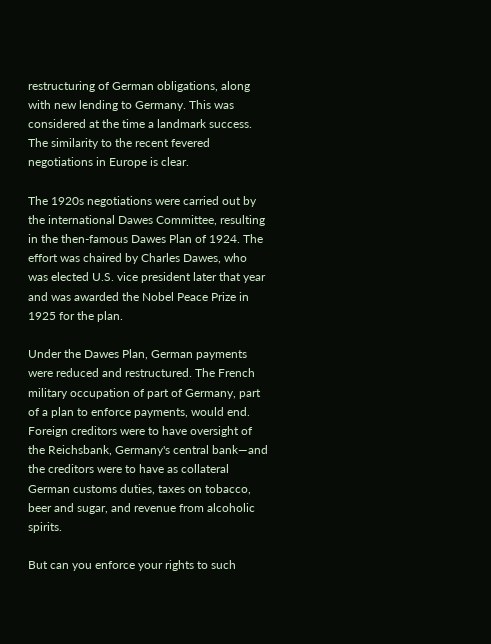restructuring of German obligations, along with new lending to Germany. This was considered at the time a landmark success. The similarity to the recent fevered negotiations in Europe is clear.

The 1920s negotiations were carried out by the international Dawes Committee, resulting in the then-famous Dawes Plan of 1924. The effort was chaired by Charles Dawes, who was elected U.S. vice president later that year and was awarded the Nobel Peace Prize in 1925 for the plan.

Under the Dawes Plan, German payments were reduced and restructured. The French military occupation of part of Germany, part of a plan to enforce payments, would end. Foreign creditors were to have oversight of the Reichsbank, Germany's central bank—and the creditors were to have as collateral German customs duties, taxes on tobacco, beer and sugar, and revenue from alcoholic spirits.

But can you enforce your rights to such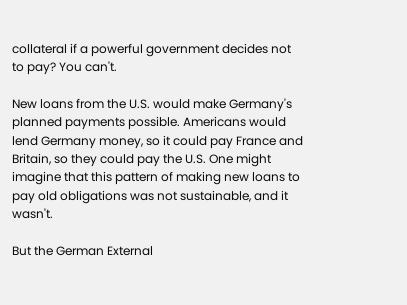collateral if a powerful government decides not to pay? You can't.

New loans from the U.S. would make Germany's planned payments possible. Americans would lend Germany money, so it could pay France and Britain, so they could pay the U.S. One might imagine that this pattern of making new loans to pay old obligations was not sustainable, and it wasn't.

But the German External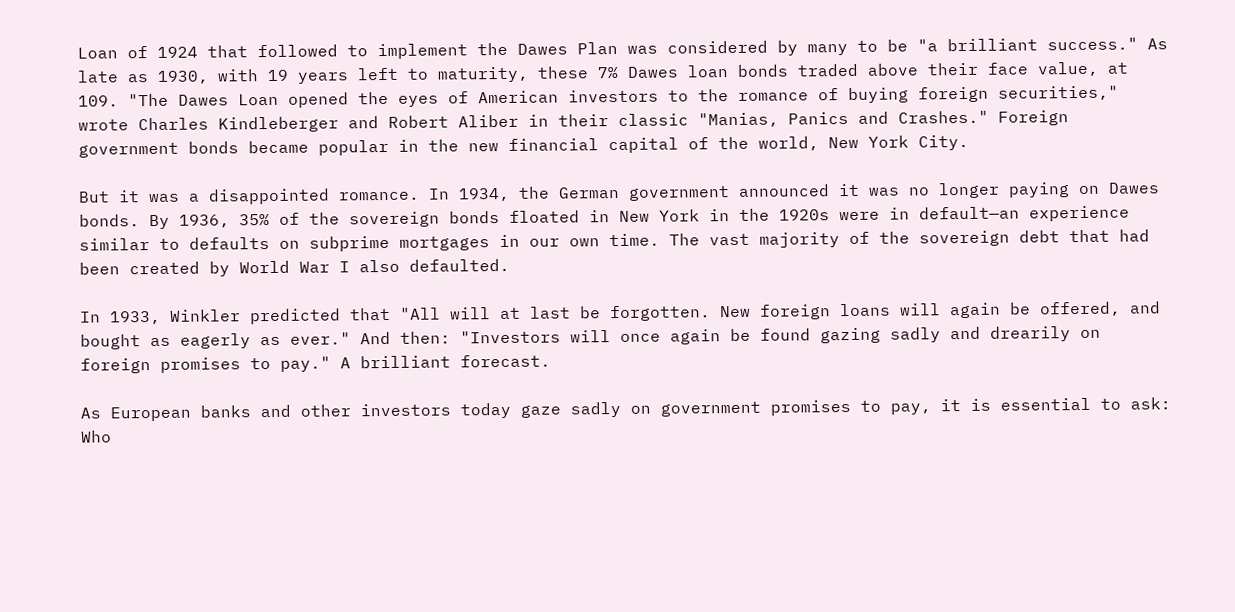Loan of 1924 that followed to implement the Dawes Plan was considered by many to be "a brilliant success." As late as 1930, with 19 years left to maturity, these 7% Dawes loan bonds traded above their face value, at 109. "The Dawes Loan opened the eyes of American investors to the romance of buying foreign securities," wrote Charles Kindleberger and Robert Aliber in their classic "Manias, Panics and Crashes." Foreign government bonds became popular in the new financial capital of the world, New York City.

But it was a disappointed romance. In 1934, the German government announced it was no longer paying on Dawes bonds. By 1936, 35% of the sovereign bonds floated in New York in the 1920s were in default—an experience similar to defaults on subprime mortgages in our own time. The vast majority of the sovereign debt that had been created by World War I also defaulted.

In 1933, Winkler predicted that "All will at last be forgotten. New foreign loans will again be offered, and bought as eagerly as ever." And then: "Investors will once again be found gazing sadly and drearily on foreign promises to pay." A brilliant forecast.

As European banks and other investors today gaze sadly on government promises to pay, it is essential to ask: Who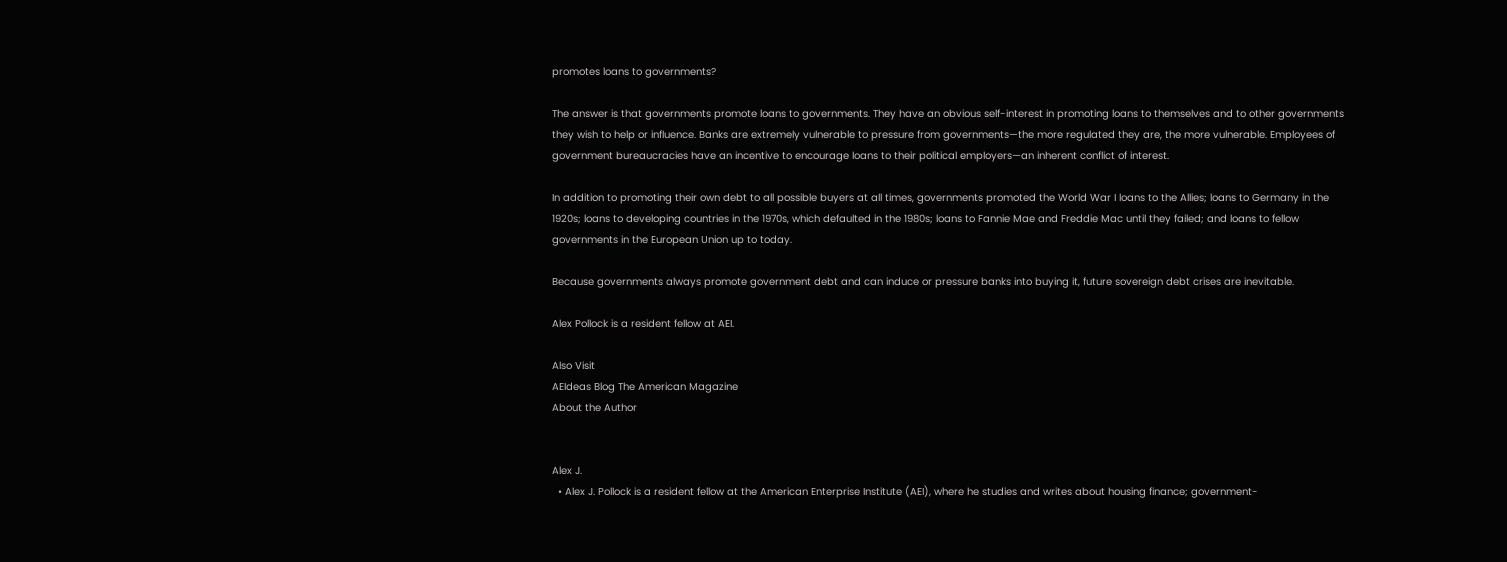promotes loans to governments?

The answer is that governments promote loans to governments. They have an obvious self-interest in promoting loans to themselves and to other governments they wish to help or influence. Banks are extremely vulnerable to pressure from governments—the more regulated they are, the more vulnerable. Employees of government bureaucracies have an incentive to encourage loans to their political employers—an inherent conflict of interest.

In addition to promoting their own debt to all possible buyers at all times, governments promoted the World War I loans to the Allies; loans to Germany in the 1920s; loans to developing countries in the 1970s, which defaulted in the 1980s; loans to Fannie Mae and Freddie Mac until they failed; and loans to fellow governments in the European Union up to today.

Because governments always promote government debt and can induce or pressure banks into buying it, future sovereign debt crises are inevitable.

Alex Pollock is a resident fellow at AEI.

Also Visit
AEIdeas Blog The American Magazine
About the Author


Alex J.
  • Alex J. Pollock is a resident fellow at the American Enterprise Institute (AEI), where he studies and writes about housing finance; government-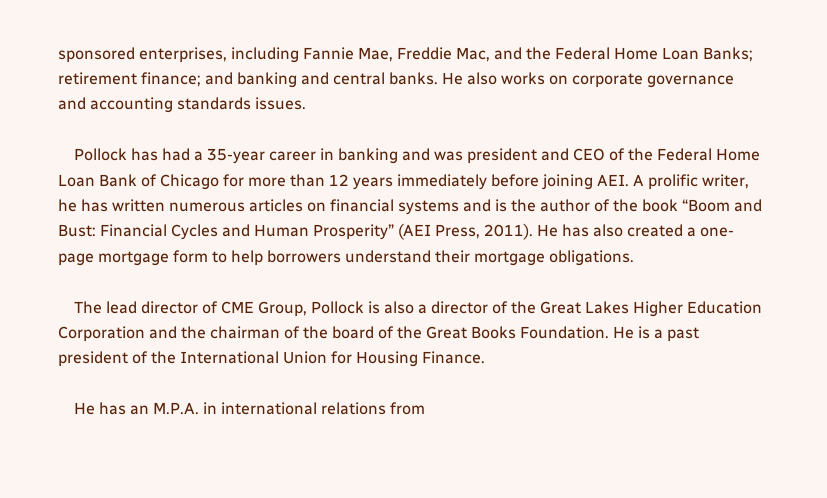sponsored enterprises, including Fannie Mae, Freddie Mac, and the Federal Home Loan Banks; retirement finance; and banking and central banks. He also works on corporate governance and accounting standards issues.

    Pollock has had a 35-year career in banking and was president and CEO of the Federal Home Loan Bank of Chicago for more than 12 years immediately before joining AEI. A prolific writer, he has written numerous articles on financial systems and is the author of the book “Boom and Bust: Financial Cycles and Human Prosperity” (AEI Press, 2011). He has also created a one-page mortgage form to help borrowers understand their mortgage obligations.

    The lead director of CME Group, Pollock is also a director of the Great Lakes Higher Education Corporation and the chairman of the board of the Great Books Foundation. He is a past president of the International Union for Housing Finance.

    He has an M.P.A. in international relations from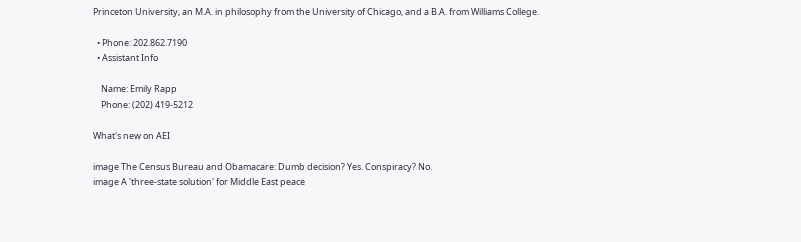Princeton University, an M.A. in philosophy from the University of Chicago, and a B.A. from Williams College.

  • Phone: 202.862.7190
  • Assistant Info

    Name: Emily Rapp
    Phone: (202) 419-5212

What's new on AEI

image The Census Bureau and Obamacare: Dumb decision? Yes. Conspiracy? No.
image A 'three-state solution' for Middle East peace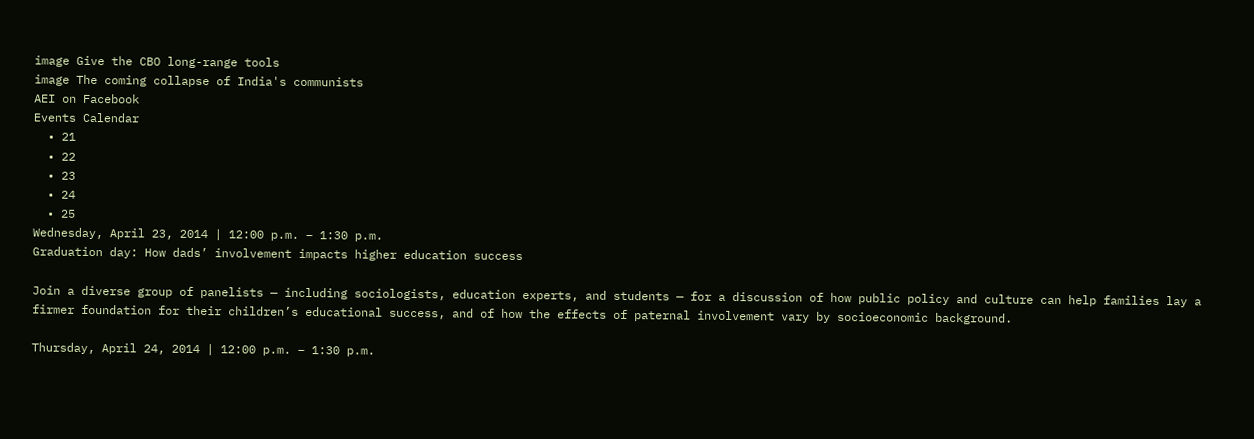image Give the CBO long-range tools
image The coming collapse of India's communists
AEI on Facebook
Events Calendar
  • 21
  • 22
  • 23
  • 24
  • 25
Wednesday, April 23, 2014 | 12:00 p.m. – 1:30 p.m.
Graduation day: How dads’ involvement impacts higher education success

Join a diverse group of panelists — including sociologists, education experts, and students — for a discussion of how public policy and culture can help families lay a firmer foundation for their children’s educational success, and of how the effects of paternal involvement vary by socioeconomic background.

Thursday, April 24, 2014 | 12:00 p.m. – 1:30 p.m.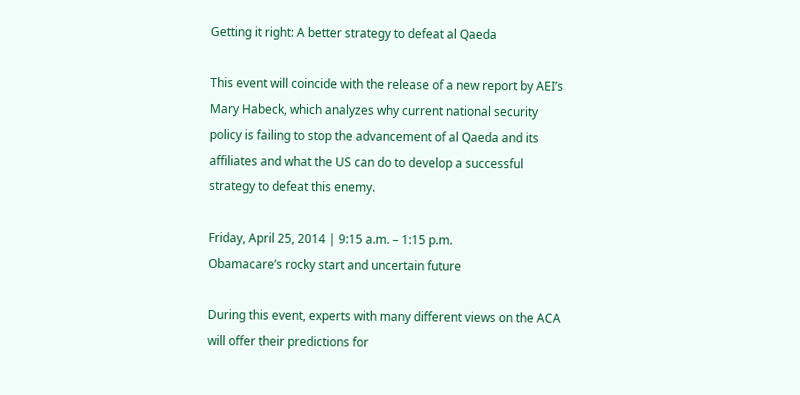Getting it right: A better strategy to defeat al Qaeda

This event will coincide with the release of a new report by AEI’s Mary Habeck, which analyzes why current national security policy is failing to stop the advancement of al Qaeda and its affiliates and what the US can do to develop a successful strategy to defeat this enemy.

Friday, April 25, 2014 | 9:15 a.m. – 1:15 p.m.
Obamacare’s rocky start and uncertain future

During this event, experts with many different views on the ACA will offer their predictions for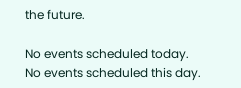the future.

No events scheduled today.
No events scheduled this day.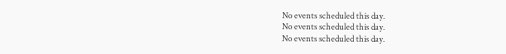No events scheduled this day.
No events scheduled this day.
No events scheduled this day.